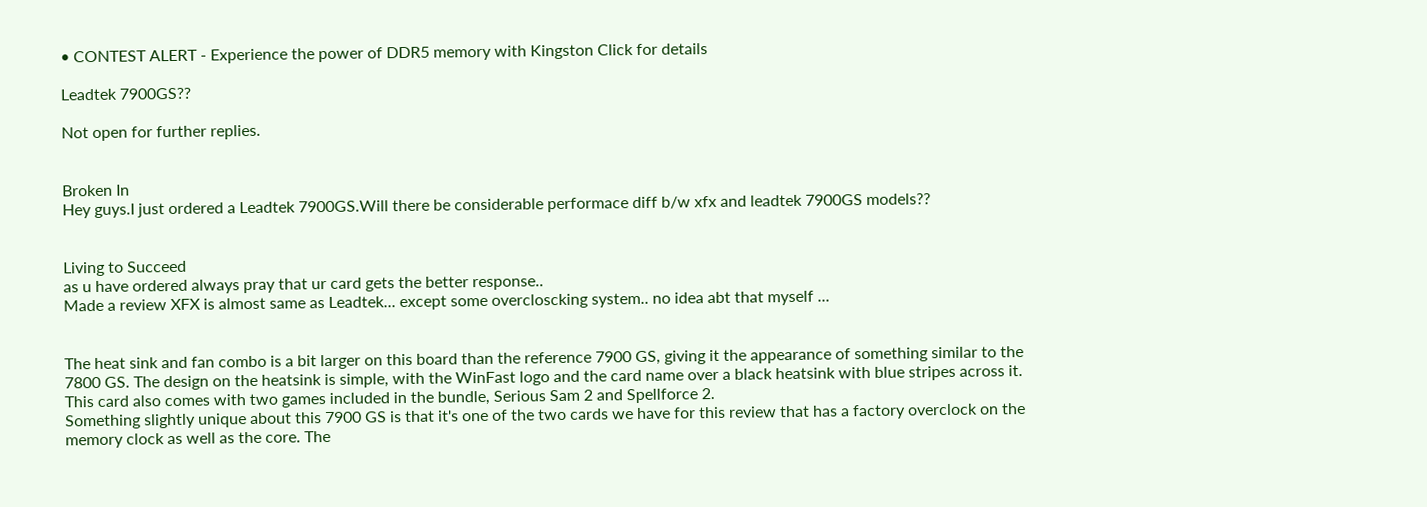• CONTEST ALERT - Experience the power of DDR5 memory with Kingston Click for details

Leadtek 7900GS??

Not open for further replies.


Broken In
Hey guys.I just ordered a Leadtek 7900GS.Will there be considerable performace diff b/w xfx and leadtek 7900GS models??


Living to Succeed
as u have ordered always pray that ur card gets the better response..
Made a review XFX is almost same as Leadtek... except some overcloscking system.. no idea abt that myself ...


The heat sink and fan combo is a bit larger on this board than the reference 7900 GS, giving it the appearance of something similar to the 7800 GS. The design on the heatsink is simple, with the WinFast logo and the card name over a black heatsink with blue stripes across it. This card also comes with two games included in the bundle, Serious Sam 2 and Spellforce 2.
Something slightly unique about this 7900 GS is that it's one of the two cards we have for this review that has a factory overclock on the memory clock as well as the core. The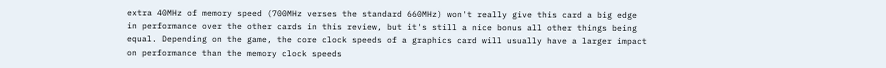extra 40MHz of memory speed (700MHz verses the standard 660MHz) won't really give this card a big edge in performance over the other cards in this review, but it's still a nice bonus all other things being equal. Depending on the game, the core clock speeds of a graphics card will usually have a larger impact on performance than the memory clock speeds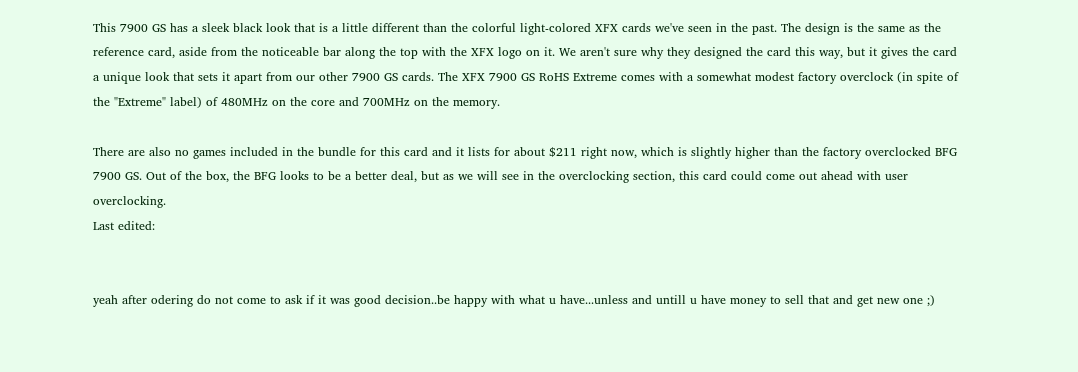This 7900 GS has a sleek black look that is a little different than the colorful light-colored XFX cards we've seen in the past. The design is the same as the reference card, aside from the noticeable bar along the top with the XFX logo on it. We aren't sure why they designed the card this way, but it gives the card a unique look that sets it apart from our other 7900 GS cards. The XFX 7900 GS RoHS Extreme comes with a somewhat modest factory overclock (in spite of the "Extreme" label) of 480MHz on the core and 700MHz on the memory.

There are also no games included in the bundle for this card and it lists for about $211 right now, which is slightly higher than the factory overclocked BFG 7900 GS. Out of the box, the BFG looks to be a better deal, but as we will see in the overclocking section, this card could come out ahead with user overclocking.
Last edited:


yeah after odering do not come to ask if it was good decision..be happy with what u have...unless and untill u have money to sell that and get new one ;)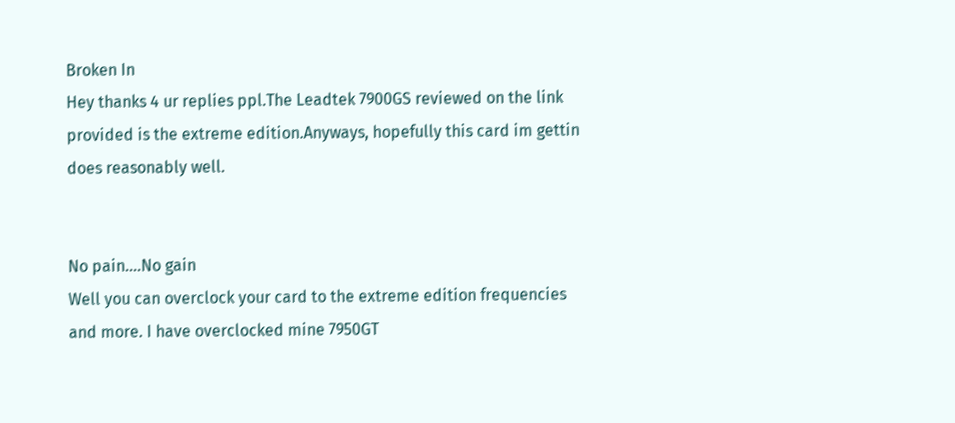Broken In
Hey thanks 4 ur replies ppl.The Leadtek 7900GS reviewed on the link provided is the extreme edition.Anyways, hopefully this card im gettin does reasonably well.


No pain....No gain
Well you can overclock your card to the extreme edition frequencies and more. I have overclocked mine 7950GT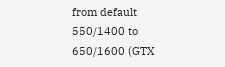from default 550/1400 to 650/1600 (GTX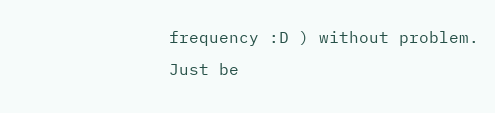frequency :D ) without problem.
Just be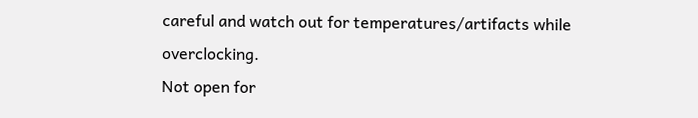careful and watch out for temperatures/artifacts while overclocking.
Not open for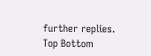further replies.
Top Bottom